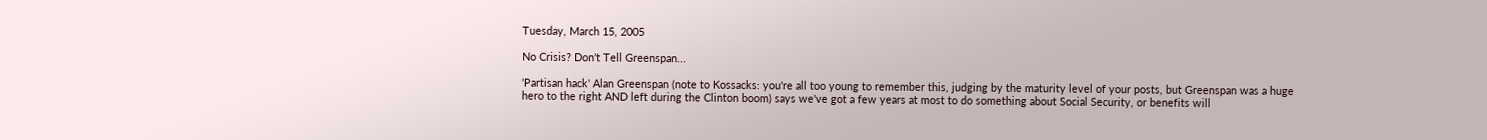Tuesday, March 15, 2005

No Crisis? Don't Tell Greenspan...

'Partisan hack' Alan Greenspan (note to Kossacks: you're all too young to remember this, judging by the maturity level of your posts, but Greenspan was a huge hero to the right AND left during the Clinton boom) says we've got a few years at most to do something about Social Security, or benefits will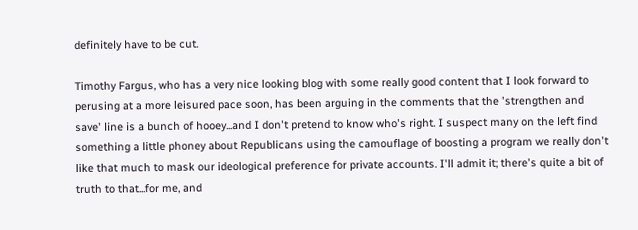definitely have to be cut.

Timothy Fargus, who has a very nice looking blog with some really good content that I look forward to perusing at a more leisured pace soon, has been arguing in the comments that the 'strengthen and save' line is a bunch of hooey...and I don't pretend to know who's right. I suspect many on the left find something a little phoney about Republicans using the camouflage of boosting a program we really don't like that much to mask our ideological preference for private accounts. I'll admit it; there's quite a bit of truth to that...for me, and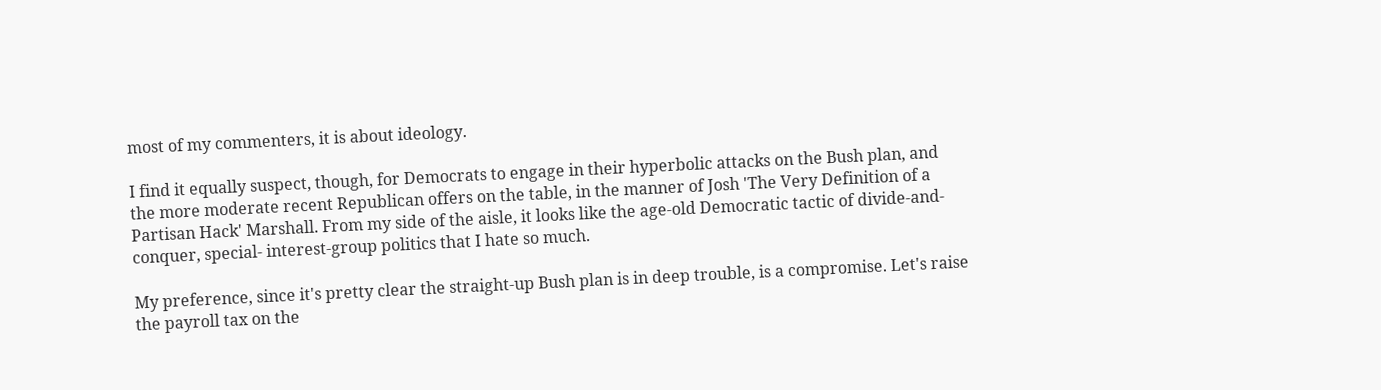most of my commenters, it is about ideology.

I find it equally suspect, though, for Democrats to engage in their hyperbolic attacks on the Bush plan, and the more moderate recent Republican offers on the table, in the manner of Josh 'The Very Definition of a Partisan Hack' Marshall. From my side of the aisle, it looks like the age-old Democratic tactic of divide-and-conquer, special- interest-group politics that I hate so much.

My preference, since it's pretty clear the straight-up Bush plan is in deep trouble, is a compromise. Let's raise the payroll tax on the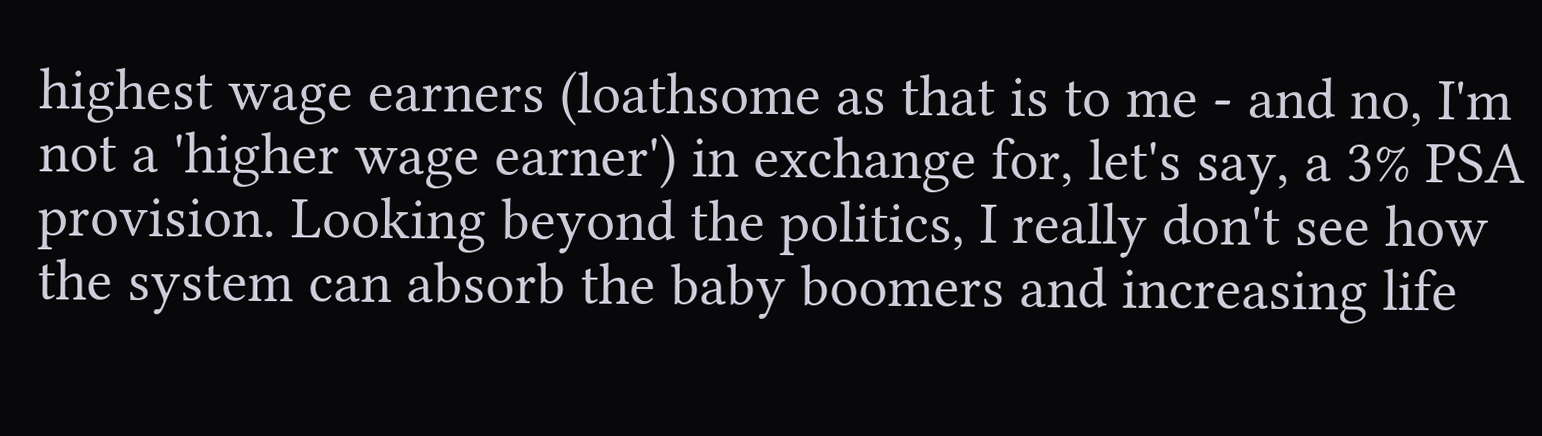highest wage earners (loathsome as that is to me - and no, I'm not a 'higher wage earner') in exchange for, let's say, a 3% PSA provision. Looking beyond the politics, I really don't see how the system can absorb the baby boomers and increasing life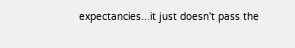expectancies...it just doesn't pass the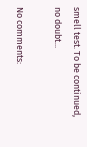smell test. To be continued, no doubt...

No comments: